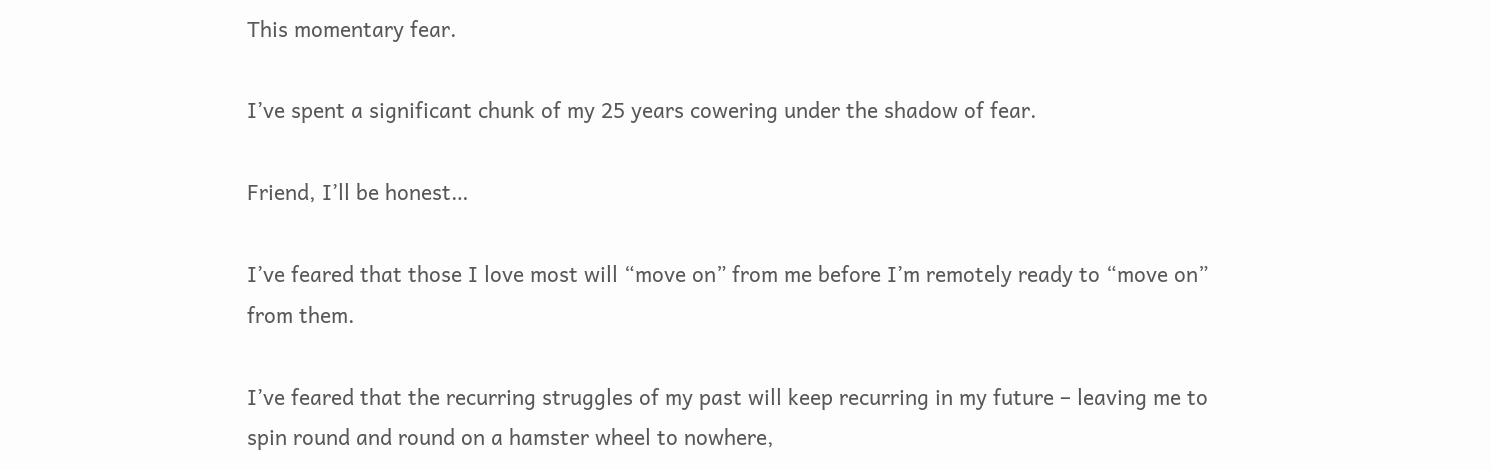This momentary fear.

I’ve spent a significant chunk of my 25 years cowering under the shadow of fear.

Friend, I’ll be honest…

I’ve feared that those I love most will “move on” from me before I’m remotely ready to “move on” from them.

I’ve feared that the recurring struggles of my past will keep recurring in my future – leaving me to spin round and round on a hamster wheel to nowhere,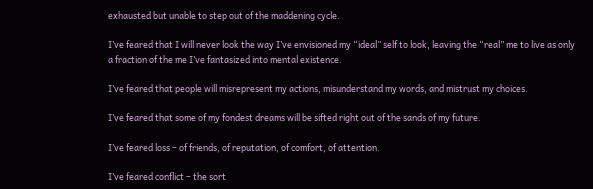exhausted but unable to step out of the maddening cycle.

I’ve feared that I will never look the way I’ve envisioned my “ideal” self to look, leaving the “real” me to live as only a fraction of the me I’ve fantasized into mental existence.

I’ve feared that people will misrepresent my actions, misunderstand my words, and mistrust my choices.

I’ve feared that some of my fondest dreams will be sifted right out of the sands of my future.

I’ve feared loss – of friends, of reputation, of comfort, of attention.

I’ve feared conflict – the sort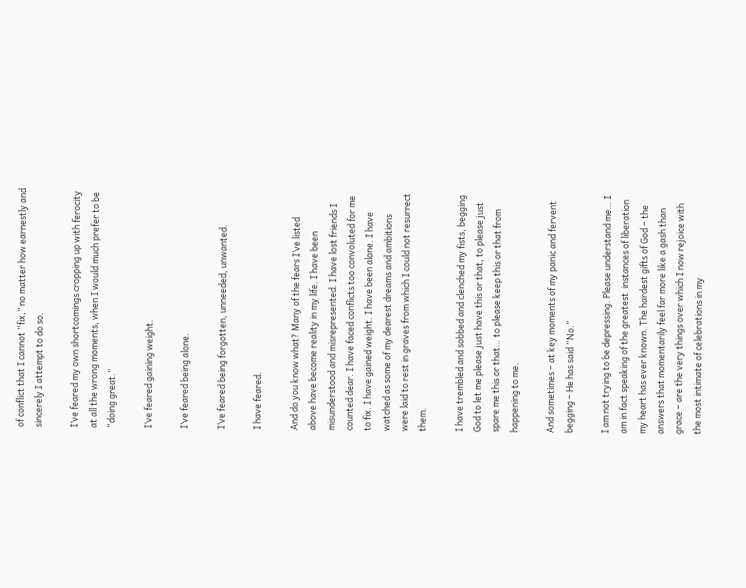of conflict that I cannot “fix,” no matter how earnestly and sincerely I attempt to do so.

I’ve feared my own shortcomings cropping up with ferocity at all the wrong moments, when I would much prefer to be “doing great.”

I’ve feared gaining weight.

I’ve feared being alone.

I’ve feared being forgotten, unneeded, unwanted.

I have feared.

And do you know what? Many of the fears I’ve listed above have become reality in my life. I have been misunderstood and misrepresented. I have lost friends I counted dear. I have faced conflicts too convoluted for me to fix. I have gained weight. I have been alone. I have watched as some of my dearest dreams and ambitions were laid to rest in graves from which I could not resurrect them.

I have trembled and sobbed and clenched my fists, begging God to let me please just have this or that, to please just spare me this or that… to please keep this or that from happening to me.

And sometimes – at key moments of my panic and fervent begging – He has said “No.”

I am not trying to be depressing. Please understand me… I am in fact speaking of the greatest  instances of liberation my heart has ever known. The hardest gifts of God – the answers that momentarily feel far more like a gash than grace – are the very things over which I now rejoice with the most intimate of celebrations in my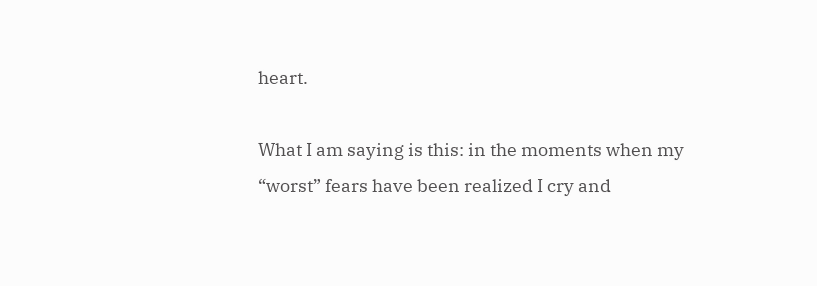heart.

What I am saying is this: in the moments when my “worst” fears have been realized I cry and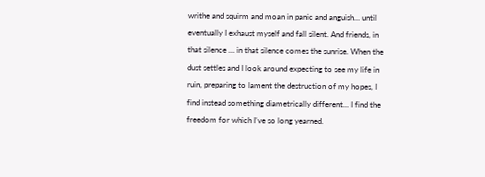writhe and squirm and moan in panic and anguish… until eventually I exhaust myself and fall silent. And friends, in that silence … in that silence comes the sunrise. When the dust settles and I look around expecting to see my life in ruin, preparing to lament the destruction of my hopes, I find instead something diametrically different… I find the freedom for which I’ve so long yearned.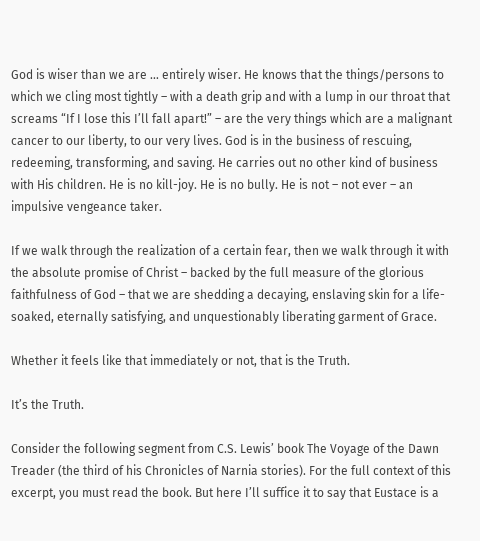God is wiser than we are … entirely wiser. He knows that the things/persons to which we cling most tightly – with a death grip and with a lump in our throat that screams “If I lose this I’ll fall apart!” – are the very things which are a malignant cancer to our liberty, to our very lives. God is in the business of rescuing, redeeming, transforming, and saving. He carries out no other kind of business with His children. He is no kill-joy. He is no bully. He is not – not ever – an impulsive vengeance taker.

If we walk through the realization of a certain fear, then we walk through it with the absolute promise of Christ – backed by the full measure of the glorious faithfulness of God – that we are shedding a decaying, enslaving skin for a life-soaked, eternally satisfying, and unquestionably liberating garment of Grace.

Whether it feels like that immediately or not, that is the Truth.

It’s the Truth.

Consider the following segment from C.S. Lewis’ book The Voyage of the Dawn Treader (the third of his Chronicles of Narnia stories). For the full context of this excerpt, you must read the book. But here I’ll suffice it to say that Eustace is a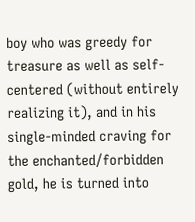boy who was greedy for treasure as well as self-centered (without entirely realizing it), and in his single-minded craving for the enchanted/forbidden gold, he is turned into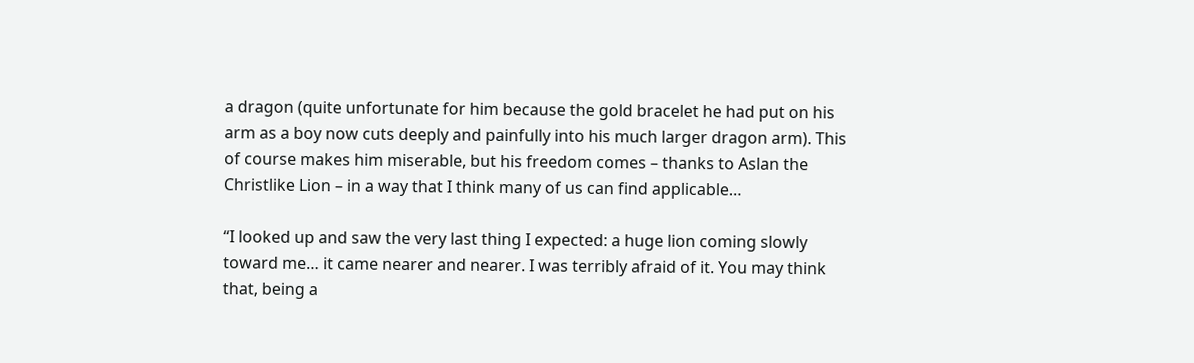a dragon (quite unfortunate for him because the gold bracelet he had put on his arm as a boy now cuts deeply and painfully into his much larger dragon arm). This of course makes him miserable, but his freedom comes – thanks to Aslan the Christlike Lion – in a way that I think many of us can find applicable…

“I looked up and saw the very last thing I expected: a huge lion coming slowly toward me… it came nearer and nearer. I was terribly afraid of it. You may think that, being a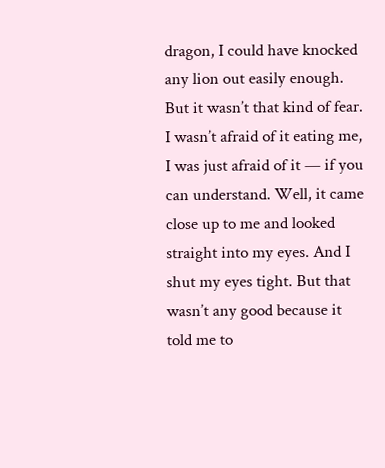dragon, I could have knocked any lion out easily enough. But it wasn’t that kind of fear. I wasn’t afraid of it eating me, I was just afraid of it — if you can understand. Well, it came close up to me and looked straight into my eyes. And I shut my eyes tight. But that wasn’t any good because it told me to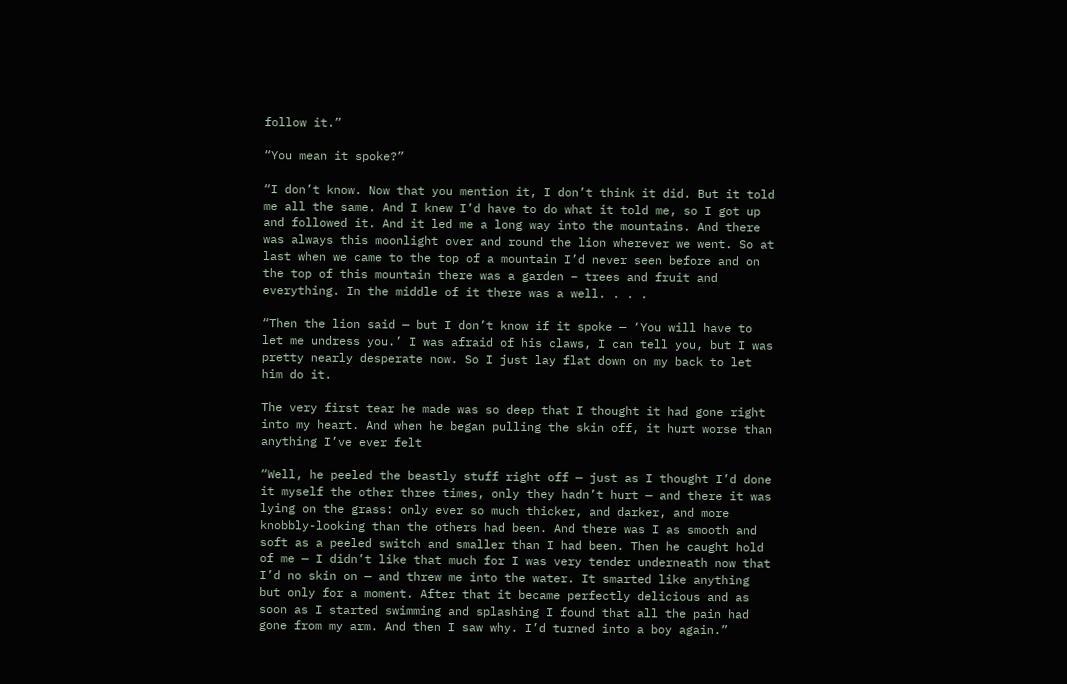follow it.”

“You mean it spoke?”

“I don’t know. Now that you mention it, I don’t think it did. But it told me all the same. And I knew I’d have to do what it told me, so I got up and followed it. And it led me a long way into the mountains. And there was always this moonlight over and round the lion wherever we went. So at last when we came to the top of a mountain I’d never seen before and on the top of this mountain there was a garden – trees and fruit and everything. In the middle of it there was a well. . . .

“Then the lion said — but I don’t know if it spoke — ‘You will have to let me undress you.’ I was afraid of his claws, I can tell you, but I was pretty nearly desperate now. So I just lay flat down on my back to let him do it.

The very first tear he made was so deep that I thought it had gone right into my heart. And when he began pulling the skin off, it hurt worse than anything I’ve ever felt

“Well, he peeled the beastly stuff right off — just as I thought I’d done it myself the other three times, only they hadn’t hurt — and there it was lying on the grass: only ever so much thicker, and darker, and more knobbly-looking than the others had been. And there was I as smooth and soft as a peeled switch and smaller than I had been. Then he caught hold of me — I didn’t like that much for I was very tender underneath now that I’d no skin on — and threw me into the water. It smarted like anything but only for a moment. After that it became perfectly delicious and as soon as I started swimming and splashing I found that all the pain had gone from my arm. And then I saw why. I’d turned into a boy again.”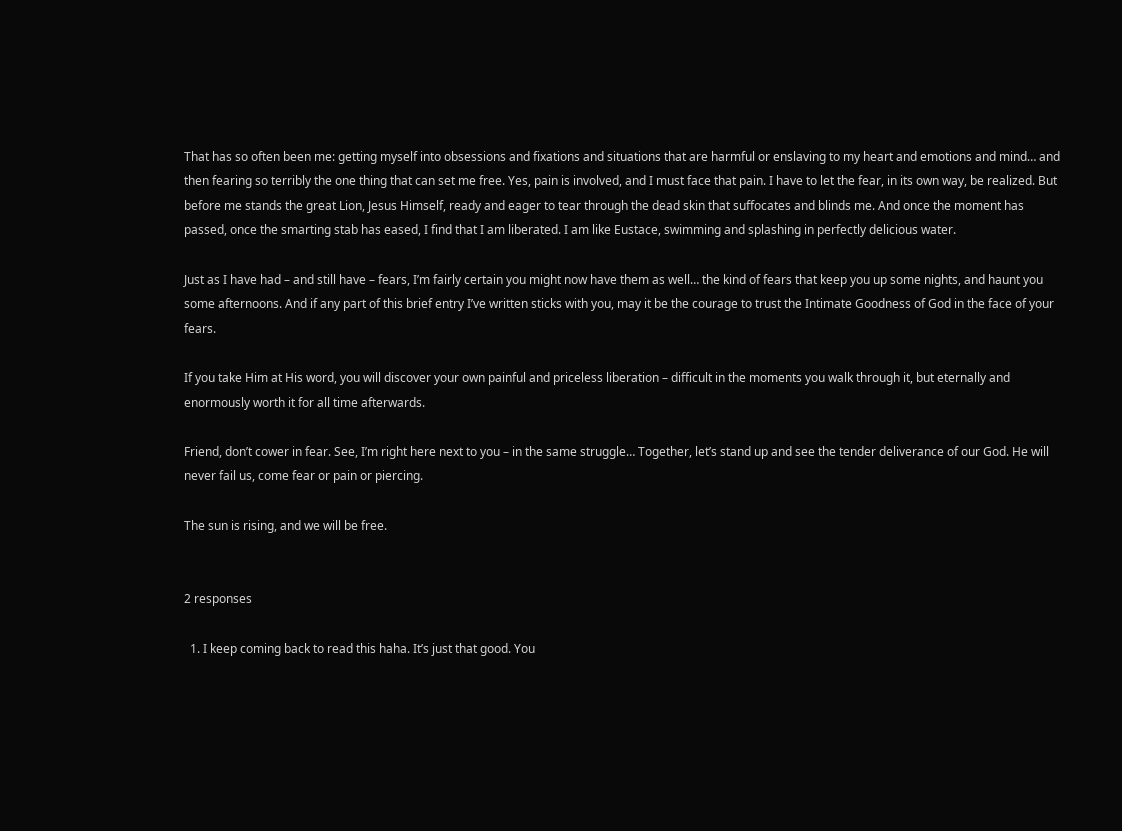That has so often been me: getting myself into obsessions and fixations and situations that are harmful or enslaving to my heart and emotions and mind… and then fearing so terribly the one thing that can set me free. Yes, pain is involved, and I must face that pain. I have to let the fear, in its own way, be realized. But before me stands the great Lion, Jesus Himself, ready and eager to tear through the dead skin that suffocates and blinds me. And once the moment has passed, once the smarting stab has eased, I find that I am liberated. I am like Eustace, swimming and splashing in perfectly delicious water.

Just as I have had – and still have – fears, I’m fairly certain you might now have them as well… the kind of fears that keep you up some nights, and haunt you some afternoons. And if any part of this brief entry I’ve written sticks with you, may it be the courage to trust the Intimate Goodness of God in the face of your fears.

If you take Him at His word, you will discover your own painful and priceless liberation – difficult in the moments you walk through it, but eternally and enormously worth it for all time afterwards.

Friend, don’t cower in fear. See, I’m right here next to you – in the same struggle… Together, let’s stand up and see the tender deliverance of our God. He will never fail us, come fear or pain or piercing.

The sun is rising, and we will be free.


2 responses

  1. I keep coming back to read this haha. It’s just that good. You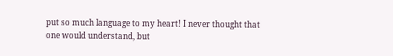put so much language to my heart! I never thought that one would understand, but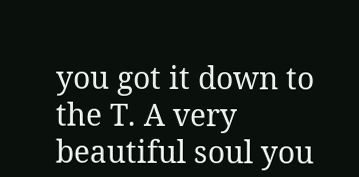you got it down to the T. A very beautiful soul you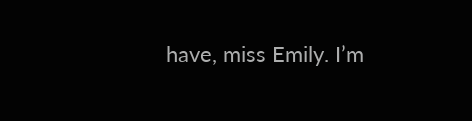have, miss Emily. I’m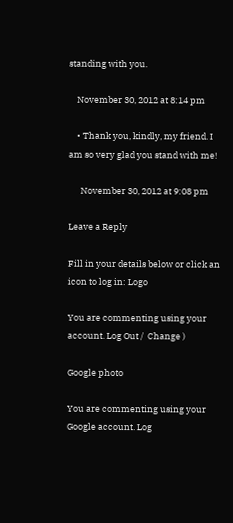standing with you.

    November 30, 2012 at 8:14 pm

    • Thank you, kindly, my friend. I am so very glad you stand with me!

      November 30, 2012 at 9:08 pm

Leave a Reply

Fill in your details below or click an icon to log in: Logo

You are commenting using your account. Log Out /  Change )

Google photo

You are commenting using your Google account. Log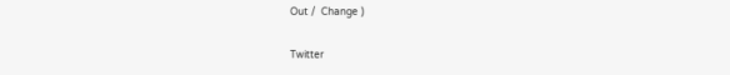Out /  Change )

Twitter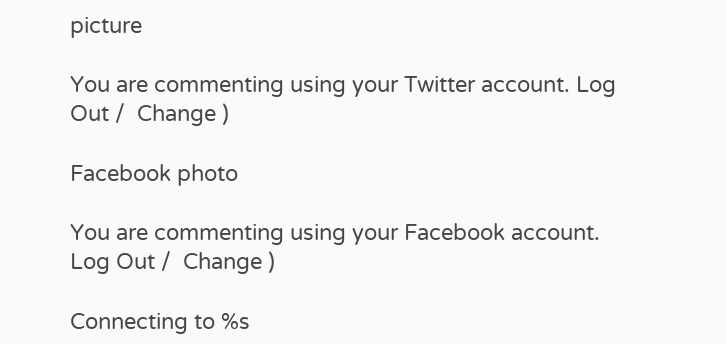picture

You are commenting using your Twitter account. Log Out /  Change )

Facebook photo

You are commenting using your Facebook account. Log Out /  Change )

Connecting to %s